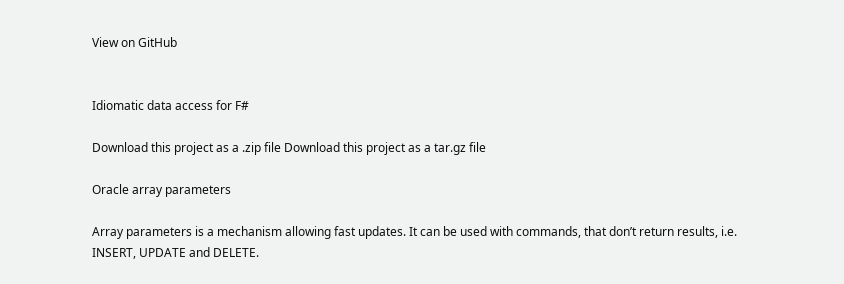View on GitHub


Idiomatic data access for F#

Download this project as a .zip file Download this project as a tar.gz file

Oracle array parameters

Array parameters is a mechanism allowing fast updates. It can be used with commands, that don’t return results, i.e. INSERT, UPDATE and DELETE.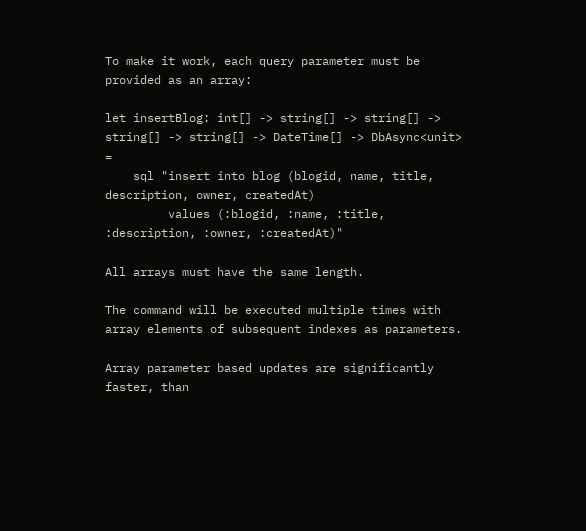To make it work, each query parameter must be provided as an array:

let insertBlog: int[] -> string[] -> string[] -> string[] -> string[] -> DateTime[] -> DbAsync<unit> =
    sql "insert into blog (blogid, name, title, description, owner, createdAt)
         values (:blogid, :name, :title, :description, :owner, :createdAt)"

All arrays must have the same length.

The command will be executed multiple times with array elements of subsequent indexes as parameters.

Array parameter based updates are significantly faster, than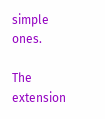simple ones.

The extension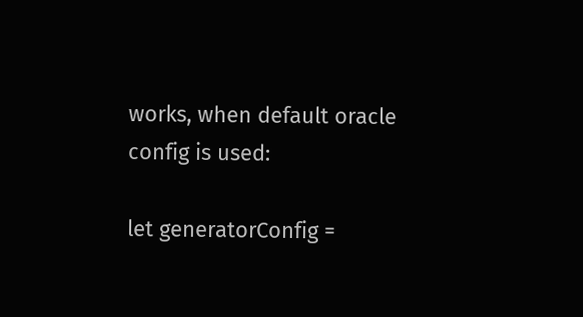works, when default oracle config is used:

let generatorConfig =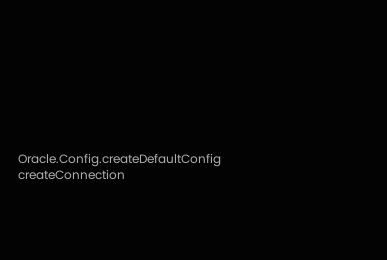Oracle.Config.createDefaultConfig createConnection